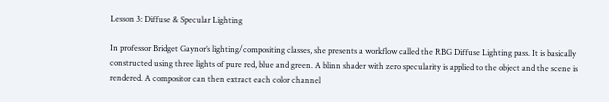Lesson 3: Diffuse & Specular Lighting

In professor Bridget Gaynor’s lighting/compositing classes, she presents a workflow called the RBG Diffuse Lighting pass. It is basically constructed using three lights of pure red, blue and green. A blinn shader with zero specularity is applied to the object and the scene is rendered. A compositor can then extract each color channel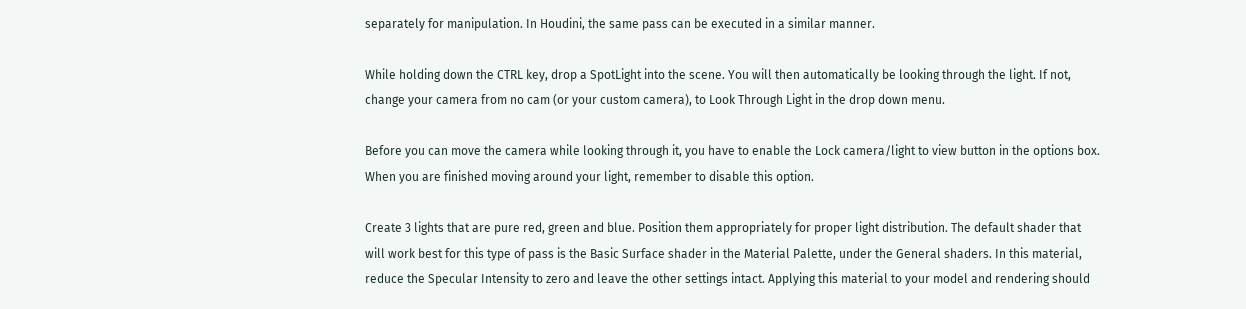separately for manipulation. In Houdini, the same pass can be executed in a similar manner.

While holding down the CTRL key, drop a SpotLight into the scene. You will then automatically be looking through the light. If not, change your camera from no cam (or your custom camera), to Look Through Light in the drop down menu.

Before you can move the camera while looking through it, you have to enable the Lock camera/light to view button in the options box. When you are finished moving around your light, remember to disable this option.

Create 3 lights that are pure red, green and blue. Position them appropriately for proper light distribution. The default shader that will work best for this type of pass is the Basic Surface shader in the Material Palette, under the General shaders. In this material, reduce the Specular Intensity to zero and leave the other settings intact. Applying this material to your model and rendering should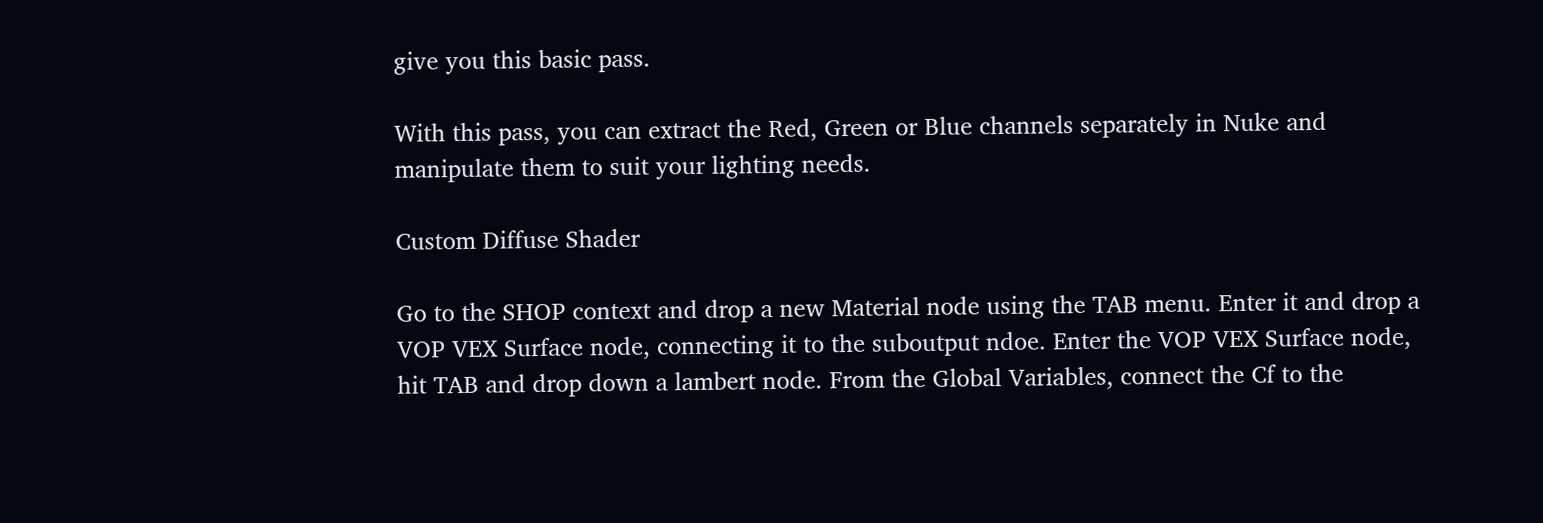give you this basic pass.

With this pass, you can extract the Red, Green or Blue channels separately in Nuke and manipulate them to suit your lighting needs.

Custom Diffuse Shader

Go to the SHOP context and drop a new Material node using the TAB menu. Enter it and drop a VOP VEX Surface node, connecting it to the suboutput ndoe. Enter the VOP VEX Surface node, hit TAB and drop down a lambert node. From the Global Variables, connect the Cf to the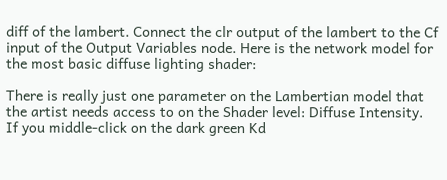diff of the lambert. Connect the clr output of the lambert to the Cf input of the Output Variables node. Here is the network model for the most basic diffuse lighting shader:

There is really just one parameter on the Lambertian model that the artist needs access to on the Shader level: Diffuse Intensity. If you middle-click on the dark green Kd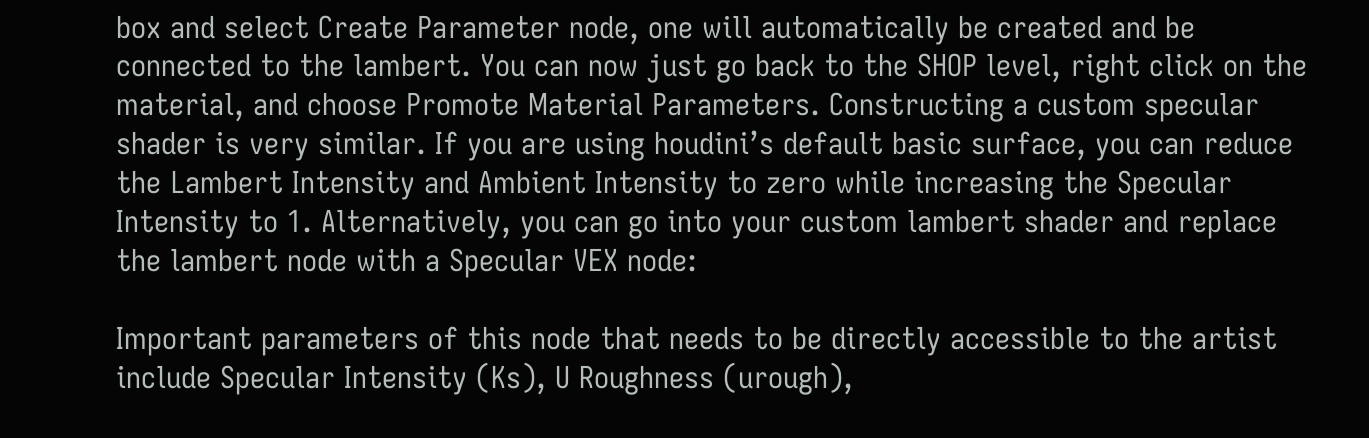box and select Create Parameter node, one will automatically be created and be connected to the lambert. You can now just go back to the SHOP level, right click on the material, and choose Promote Material Parameters. Constructing a custom specular shader is very similar. If you are using houdini’s default basic surface, you can reduce the Lambert Intensity and Ambient Intensity to zero while increasing the Specular Intensity to 1. Alternatively, you can go into your custom lambert shader and replace the lambert node with a Specular VEX node:

Important parameters of this node that needs to be directly accessible to the artist include Specular Intensity (Ks), U Roughness (urough),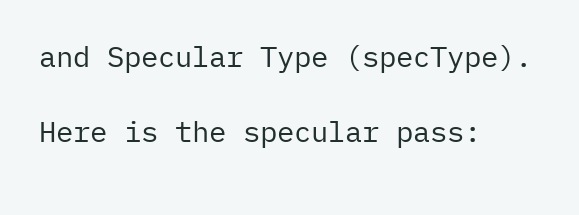and Specular Type (specType).

Here is the specular pass: